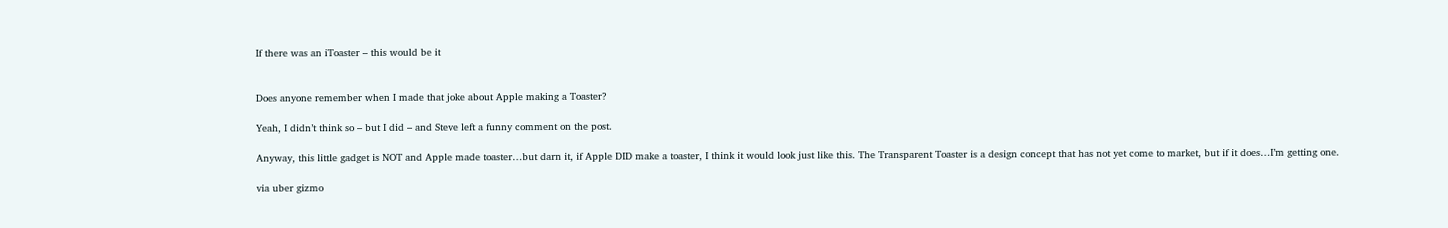If there was an iToaster – this would be it


Does anyone remember when I made that joke about Apple making a Toaster?

Yeah, I didn’t think so – but I did – and Steve left a funny comment on the post.

Anyway, this little gadget is NOT and Apple made toaster…but darn it, if Apple DID make a toaster, I think it would look just like this. The Transparent Toaster is a design concept that has not yet come to market, but if it does…I’m getting one.

via uber gizmo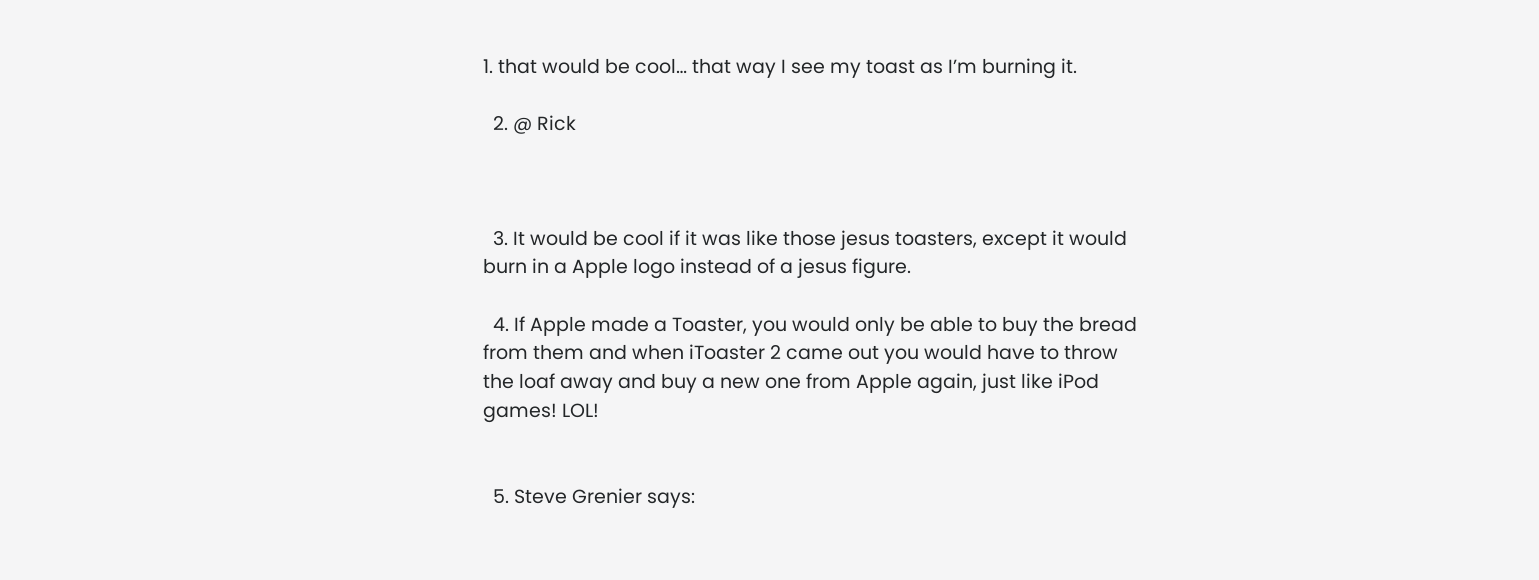1. that would be cool… that way I see my toast as I’m burning it.

  2. @ Rick



  3. It would be cool if it was like those jesus toasters, except it would burn in a Apple logo instead of a jesus figure.

  4. If Apple made a Toaster, you would only be able to buy the bread from them and when iToaster 2 came out you would have to throw the loaf away and buy a new one from Apple again, just like iPod games! LOL!


  5. Steve Grenier says: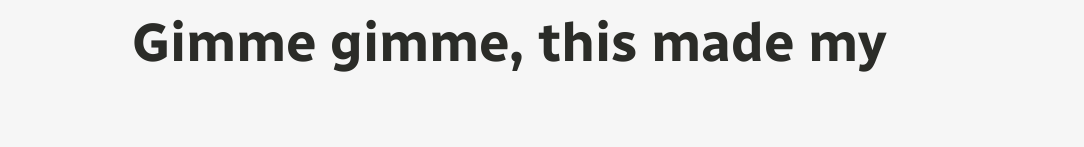Gimme gimme, this made my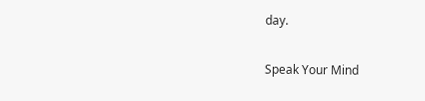day.

Speak Your Mind